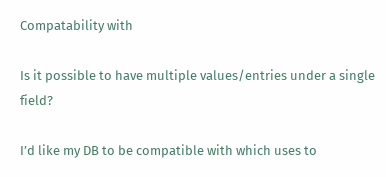Compatability with

Is it possible to have multiple values/entries under a single field?

I’d like my DB to be compatible with which uses to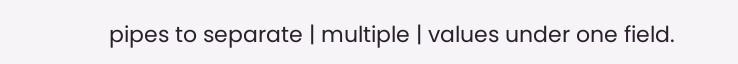pipes to separate | multiple | values under one field.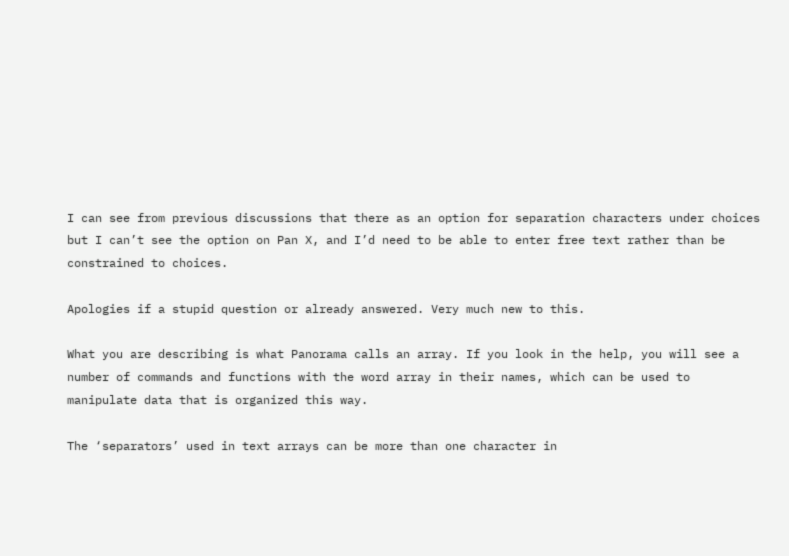I can see from previous discussions that there as an option for separation characters under choices but I can’t see the option on Pan X, and I’d need to be able to enter free text rather than be constrained to choices.

Apologies if a stupid question or already answered. Very much new to this.

What you are describing is what Panorama calls an array. If you look in the help, you will see a number of commands and functions with the word array in their names, which can be used to manipulate data that is organized this way.

The ‘separators’ used in text arrays can be more than one character in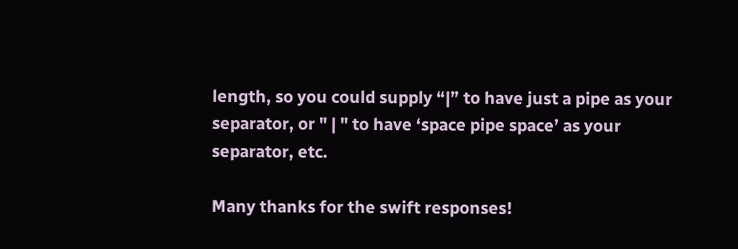length, so you could supply “|” to have just a pipe as your separator, or " | " to have ‘space pipe space’ as your separator, etc.

Many thanks for the swift responses!